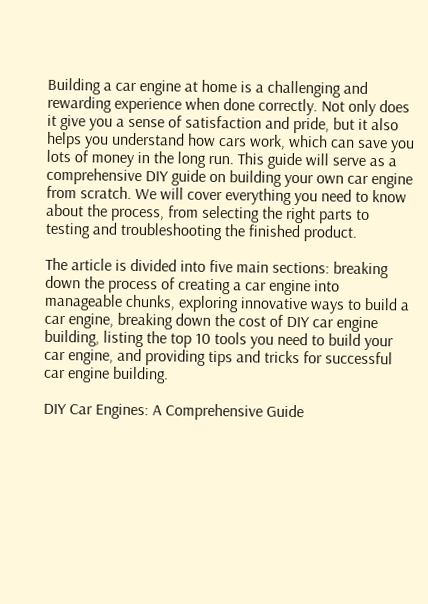Building a car engine at home is a challenging and rewarding experience when done correctly. Not only does it give you a sense of satisfaction and pride, but it also helps you understand how cars work, which can save you lots of money in the long run. This guide will serve as a comprehensive DIY guide on building your own car engine from scratch. We will cover everything you need to know about the process, from selecting the right parts to testing and troubleshooting the finished product.

The article is divided into five main sections: breaking down the process of creating a car engine into manageable chunks, exploring innovative ways to build a car engine, breaking down the cost of DIY car engine building, listing the top 10 tools you need to build your car engine, and providing tips and tricks for successful car engine building.

DIY Car Engines: A Comprehensive Guide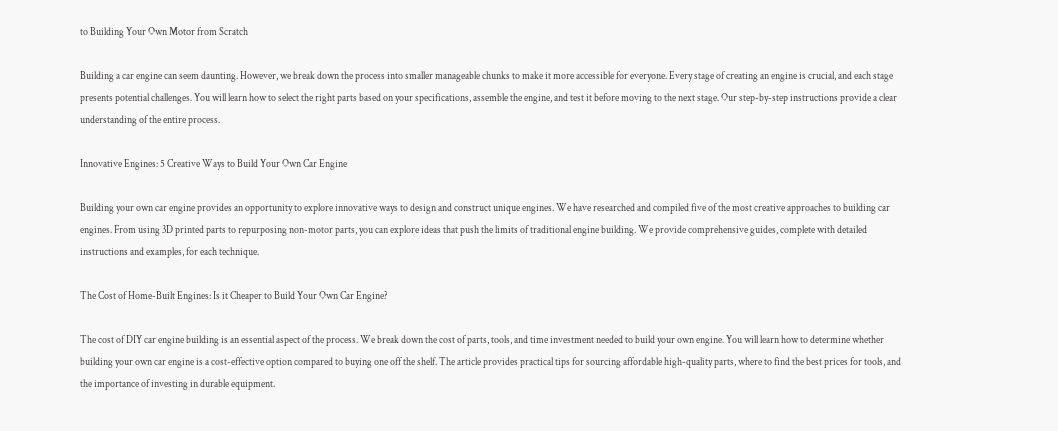to Building Your Own Motor from Scratch

Building a car engine can seem daunting. However, we break down the process into smaller manageable chunks to make it more accessible for everyone. Every stage of creating an engine is crucial, and each stage presents potential challenges. You will learn how to select the right parts based on your specifications, assemble the engine, and test it before moving to the next stage. Our step-by-step instructions provide a clear understanding of the entire process.

Innovative Engines: 5 Creative Ways to Build Your Own Car Engine

Building your own car engine provides an opportunity to explore innovative ways to design and construct unique engines. We have researched and compiled five of the most creative approaches to building car engines. From using 3D printed parts to repurposing non-motor parts, you can explore ideas that push the limits of traditional engine building. We provide comprehensive guides, complete with detailed instructions and examples, for each technique.

The Cost of Home-Built Engines: Is it Cheaper to Build Your Own Car Engine?

The cost of DIY car engine building is an essential aspect of the process. We break down the cost of parts, tools, and time investment needed to build your own engine. You will learn how to determine whether building your own car engine is a cost-effective option compared to buying one off the shelf. The article provides practical tips for sourcing affordable high-quality parts, where to find the best prices for tools, and the importance of investing in durable equipment.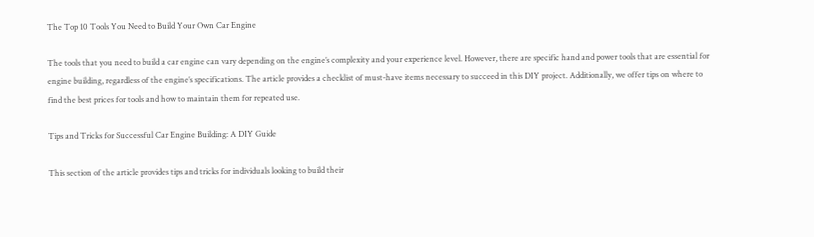The Top 10 Tools You Need to Build Your Own Car Engine

The tools that you need to build a car engine can vary depending on the engine’s complexity and your experience level. However, there are specific hand and power tools that are essential for engine building, regardless of the engine’s specifications. The article provides a checklist of must-have items necessary to succeed in this DIY project. Additionally, we offer tips on where to find the best prices for tools and how to maintain them for repeated use.

Tips and Tricks for Successful Car Engine Building: A DIY Guide

This section of the article provides tips and tricks for individuals looking to build their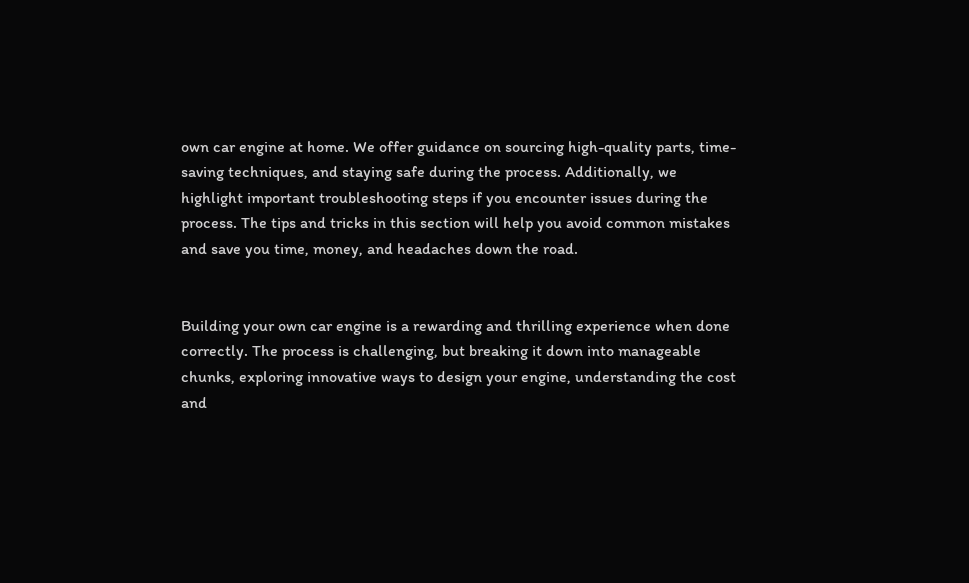own car engine at home. We offer guidance on sourcing high-quality parts, time-saving techniques, and staying safe during the process. Additionally, we highlight important troubleshooting steps if you encounter issues during the process. The tips and tricks in this section will help you avoid common mistakes and save you time, money, and headaches down the road.


Building your own car engine is a rewarding and thrilling experience when done correctly. The process is challenging, but breaking it down into manageable chunks, exploring innovative ways to design your engine, understanding the cost and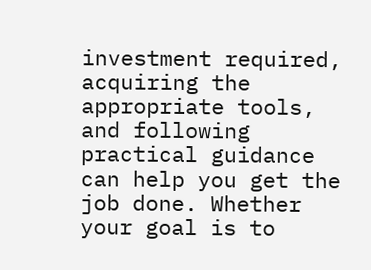investment required, acquiring the appropriate tools, and following practical guidance can help you get the job done. Whether your goal is to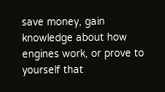save money, gain knowledge about how engines work, or prove to yourself that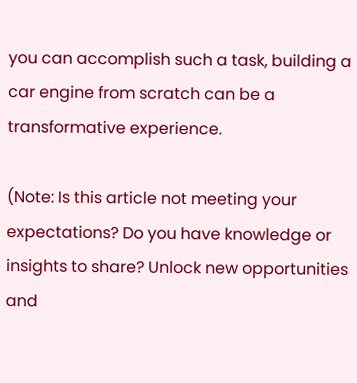you can accomplish such a task, building a car engine from scratch can be a transformative experience.

(Note: Is this article not meeting your expectations? Do you have knowledge or insights to share? Unlock new opportunities and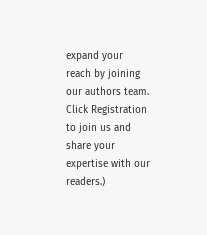expand your reach by joining our authors team. Click Registration to join us and share your expertise with our readers.)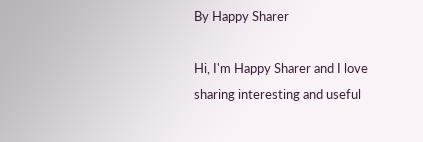By Happy Sharer

Hi, I'm Happy Sharer and I love sharing interesting and useful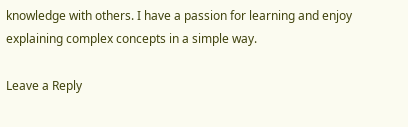knowledge with others. I have a passion for learning and enjoy explaining complex concepts in a simple way.

Leave a Reply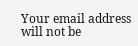Your email address will not be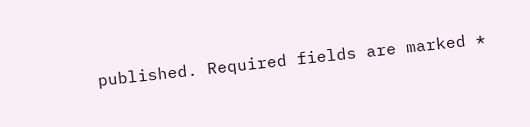published. Required fields are marked *